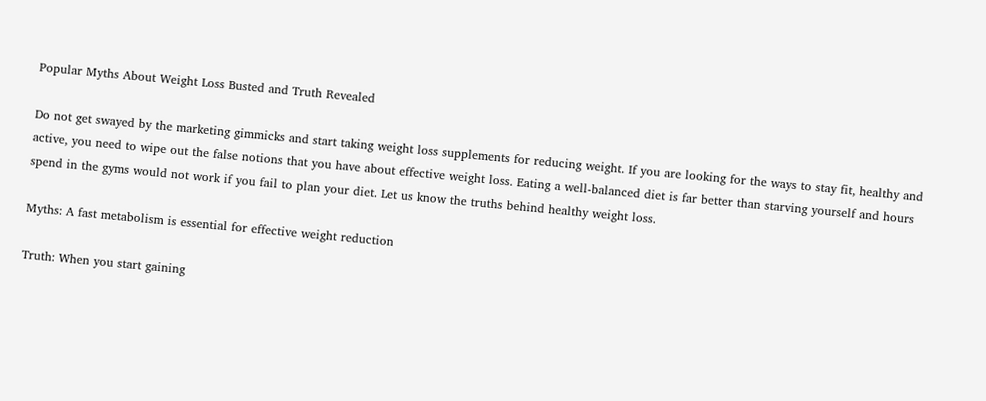Popular Myths About Weight Loss Busted and Truth Revealed

Do not get swayed by the marketing gimmicks and start taking weight loss supplements for reducing weight. If you are looking for the ways to stay fit, healthy and active, you need to wipe out the false notions that you have about effective weight loss. Eating a well-balanced diet is far better than starving yourself and hours spend in the gyms would not work if you fail to plan your diet. Let us know the truths behind healthy weight loss.

Myths: A fast metabolism is essential for effective weight reduction

Truth: When you start gaining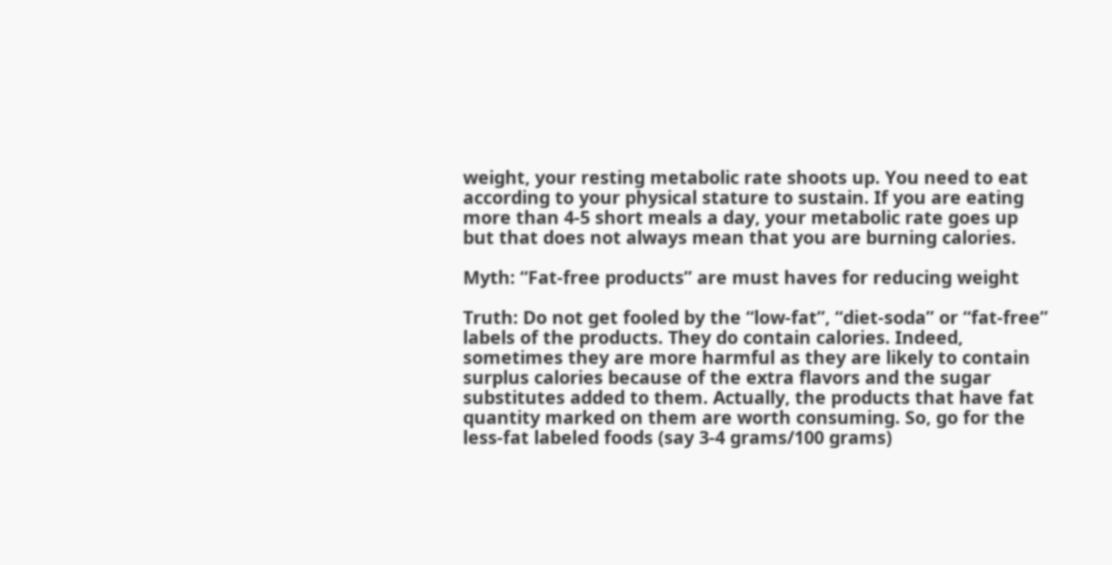weight, your resting metabolic rate shoots up. You need to eat according to your physical stature to sustain. If you are eating more than 4-5 short meals a day, your metabolic rate goes up but that does not always mean that you are burning calories.

Myth: “Fat-free products” are must haves for reducing weight

Truth: Do not get fooled by the “low-fat”, “diet-soda” or “fat-free” labels of the products. They do contain calories. Indeed, sometimes they are more harmful as they are likely to contain surplus calories because of the extra flavors and the sugar substitutes added to them. Actually, the products that have fat quantity marked on them are worth consuming. So, go for the less-fat labeled foods (say 3-4 grams/100 grams)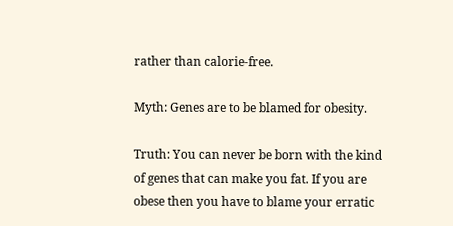rather than calorie-free.

Myth: Genes are to be blamed for obesity.

Truth: You can never be born with the kind of genes that can make you fat. If you are obese then you have to blame your erratic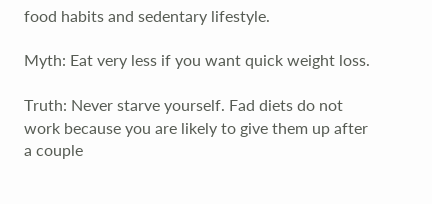food habits and sedentary lifestyle.

Myth: Eat very less if you want quick weight loss.

Truth: Never starve yourself. Fad diets do not work because you are likely to give them up after a couple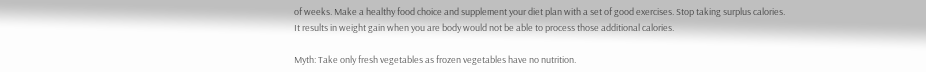of weeks. Make a healthy food choice and supplement your diet plan with a set of good exercises. Stop taking surplus calories. It results in weight gain when you are body would not be able to process those additional calories.

Myth: Take only fresh vegetables as frozen vegetables have no nutrition.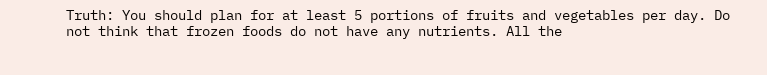Truth: You should plan for at least 5 portions of fruits and vegetables per day. Do not think that frozen foods do not have any nutrients. All the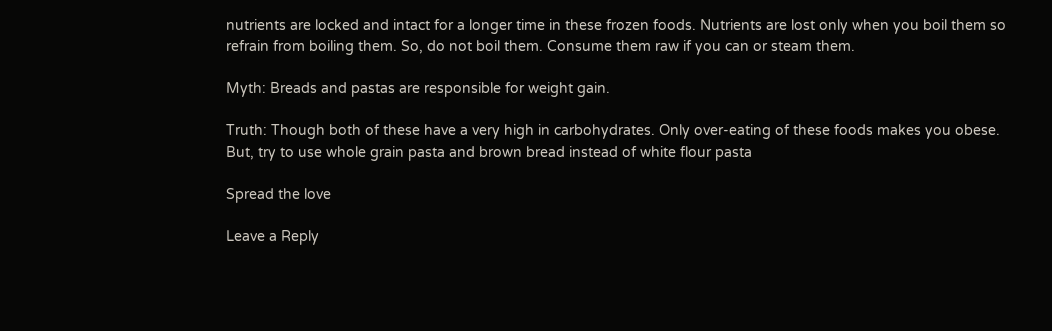nutrients are locked and intact for a longer time in these frozen foods. Nutrients are lost only when you boil them so refrain from boiling them. So, do not boil them. Consume them raw if you can or steam them.

Myth: Breads and pastas are responsible for weight gain.

Truth: Though both of these have a very high in carbohydrates. Only over-eating of these foods makes you obese. But, try to use whole grain pasta and brown bread instead of white flour pasta

Spread the love

Leave a Reply